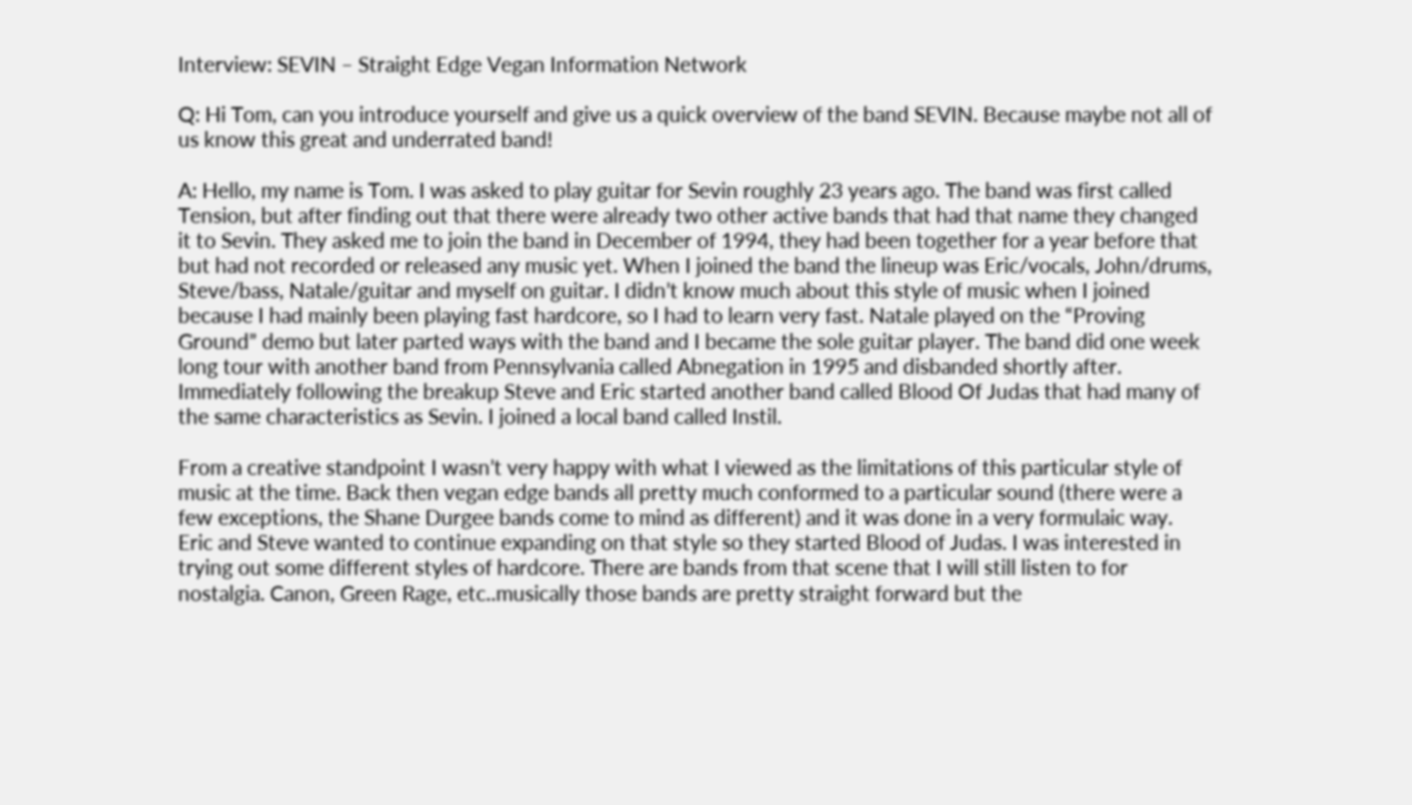Interview: SEVIN – Straight Edge Vegan Information Network

Q: Hi Tom, can you introduce yourself and give us a quick overview of the band SEVIN. Because maybe not all of us know this great and underrated band!

A: Hello, my name is Tom. I was asked to play guitar for Sevin roughly 23 years ago. The band was first called Tension, but after finding out that there were already two other active bands that had that name they changed it to Sevin. They asked me to join the band in December of 1994, they had been together for a year before that but had not recorded or released any music yet. When I joined the band the lineup was Eric/vocals, John/drums, Steve/bass, Natale/guitar and myself on guitar. I didn’t know much about this style of music when I joined because I had mainly been playing fast hardcore, so I had to learn very fast. Natale played on the “Proving Ground” demo but later parted ways with the band and I became the sole guitar player. The band did one week long tour with another band from Pennsylvania called Abnegation in 1995 and disbanded shortly after. Immediately following the breakup Steve and Eric started another band called Blood Of Judas that had many of the same characteristics as Sevin. I joined a local band called Instil.

From a creative standpoint I wasn’t very happy with what I viewed as the limitations of this particular style of music at the time. Back then vegan edge bands all pretty much conformed to a particular sound (there were a few exceptions, the Shane Durgee bands come to mind as different) and it was done in a very formulaic way. Eric and Steve wanted to continue expanding on that style so they started Blood of Judas. I was interested in trying out some different styles of hardcore. There are bands from that scene that I will still listen to for nostalgia. Canon, Green Rage, etc..musically those bands are pretty straight forward but the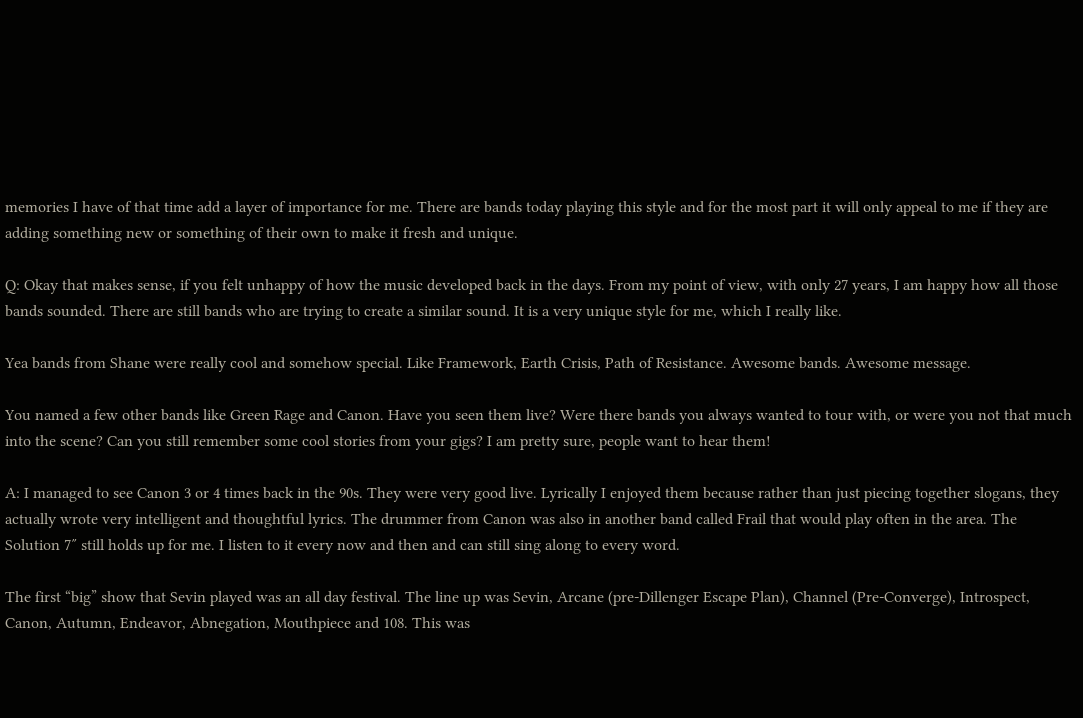memories I have of that time add a layer of importance for me. There are bands today playing this style and for the most part it will only appeal to me if they are adding something new or something of their own to make it fresh and unique.

Q: Okay that makes sense, if you felt unhappy of how the music developed back in the days. From my point of view, with only 27 years, I am happy how all those bands sounded. There are still bands who are trying to create a similar sound. It is a very unique style for me, which I really like.

Yea bands from Shane were really cool and somehow special. Like Framework, Earth Crisis, Path of Resistance. Awesome bands. Awesome message.

You named a few other bands like Green Rage and Canon. Have you seen them live? Were there bands you always wanted to tour with, or were you not that much into the scene? Can you still remember some cool stories from your gigs? I am pretty sure, people want to hear them!

A: I managed to see Canon 3 or 4 times back in the 90s. They were very good live. Lyrically I enjoyed them because rather than just piecing together slogans, they actually wrote very intelligent and thoughtful lyrics. The drummer from Canon was also in another band called Frail that would play often in the area. The Solution 7″ still holds up for me. I listen to it every now and then and can still sing along to every word.

The first “big” show that Sevin played was an all day festival. The line up was Sevin, Arcane (pre-Dillenger Escape Plan), Channel (Pre-Converge), Introspect, Canon, Autumn, Endeavor, Abnegation, Mouthpiece and 108. This was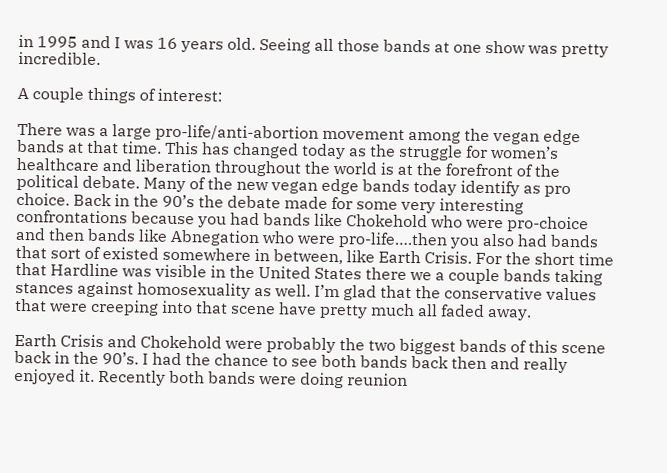in 1995 and I was 16 years old. Seeing all those bands at one show was pretty incredible.

A couple things of interest:

There was a large pro-life/anti-abortion movement among the vegan edge bands at that time. This has changed today as the struggle for women’s healthcare and liberation throughout the world is at the forefront of the political debate. Many of the new vegan edge bands today identify as pro choice. Back in the 90’s the debate made for some very interesting confrontations because you had bands like Chokehold who were pro-choice and then bands like Abnegation who were pro-life….then you also had bands that sort of existed somewhere in between, like Earth Crisis. For the short time that Hardline was visible in the United States there we a couple bands taking stances against homosexuality as well. I’m glad that the conservative values that were creeping into that scene have pretty much all faded away.

Earth Crisis and Chokehold were probably the two biggest bands of this scene back in the 90’s. I had the chance to see both bands back then and really enjoyed it. Recently both bands were doing reunion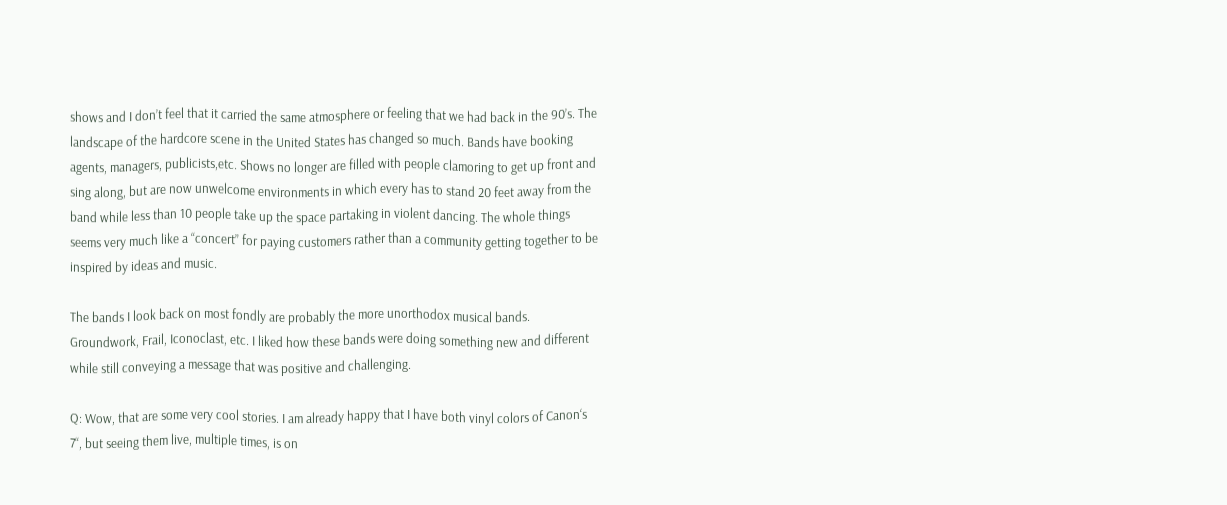shows and I don’t feel that it carried the same atmosphere or feeling that we had back in the 90’s. The landscape of the hardcore scene in the United States has changed so much. Bands have booking agents, managers, publicists,etc. Shows no longer are filled with people clamoring to get up front and sing along, but are now unwelcome environments in which every has to stand 20 feet away from the band while less than 10 people take up the space partaking in violent dancing. The whole things seems very much like a “concert” for paying customers rather than a community getting together to be inspired by ideas and music.

The bands I look back on most fondly are probably the more unorthodox musical bands. Groundwork, Frail, Iconoclast, etc. I liked how these bands were doing something new and different while still conveying a message that was positive and challenging.

Q: Wow, that are some very cool stories. I am already happy that I have both vinyl colors of Canon‘s 7“, but seeing them live, multiple times, is on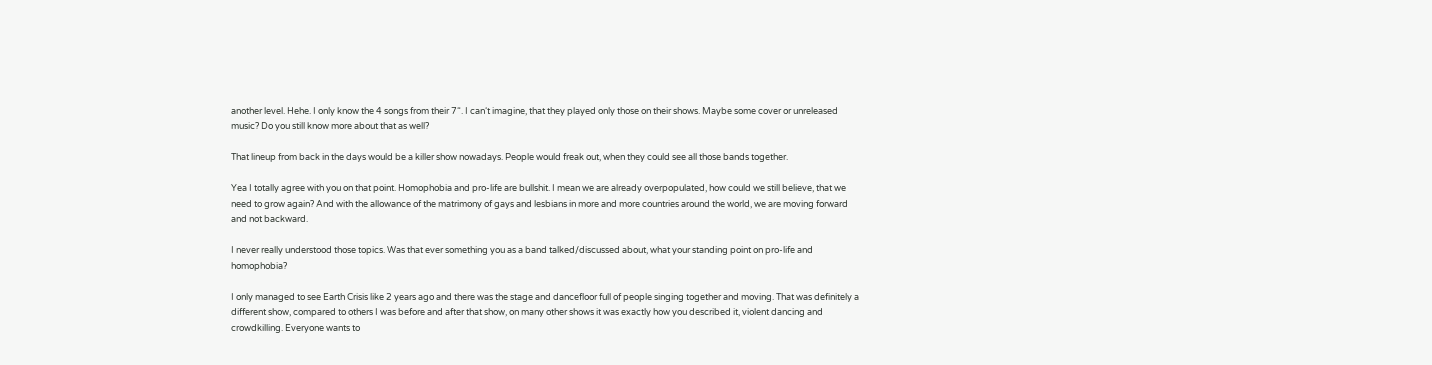another level. Hehe. I only know the 4 songs from their 7“. I can‘t imagine, that they played only those on their shows. Maybe some cover or unreleased music? Do you still know more about that as well?

That lineup from back in the days would be a killer show nowadays. People would freak out, when they could see all those bands together.

Yea I totally agree with you on that point. Homophobia and pro-life are bullshit. I mean we are already overpopulated, how could we still believe, that we need to grow again? And with the allowance of the matrimony of gays and lesbians in more and more countries around the world, we are moving forward and not backward.

I never really understood those topics. Was that ever something you as a band talked/discussed about, what your standing point on pro-life and homophobia?

I only managed to see Earth Crisis like 2 years ago and there was the stage and dancefloor full of people singing together and moving. That was definitely a different show, compared to others I was before and after that show, on many other shows it was exactly how you described it, violent dancing and crowdkilling. Everyone wants to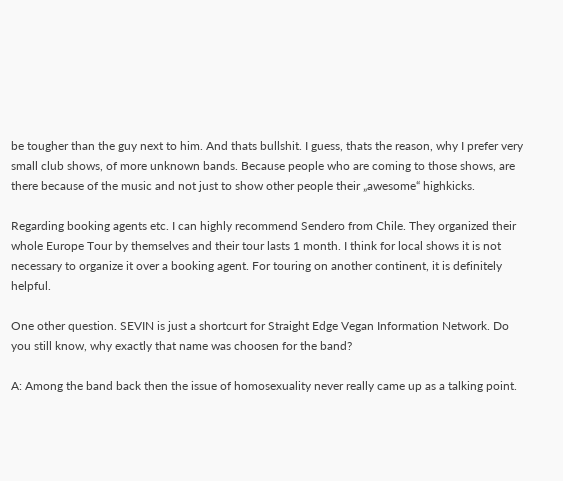be tougher than the guy next to him. And thats bullshit. I guess, thats the reason, why I prefer very small club shows, of more unknown bands. Because people who are coming to those shows, are there because of the music and not just to show other people their „awesome“ highkicks.

Regarding booking agents etc. I can highly recommend Sendero from Chile. They organized their whole Europe Tour by themselves and their tour lasts 1 month. I think for local shows it is not necessary to organize it over a booking agent. For touring on another continent, it is definitely helpful.

One other question. SEVIN is just a shortcurt for Straight Edge Vegan Information Network. Do you still know, why exactly that name was choosen for the band?

A: Among the band back then the issue of homosexuality never really came up as a talking point.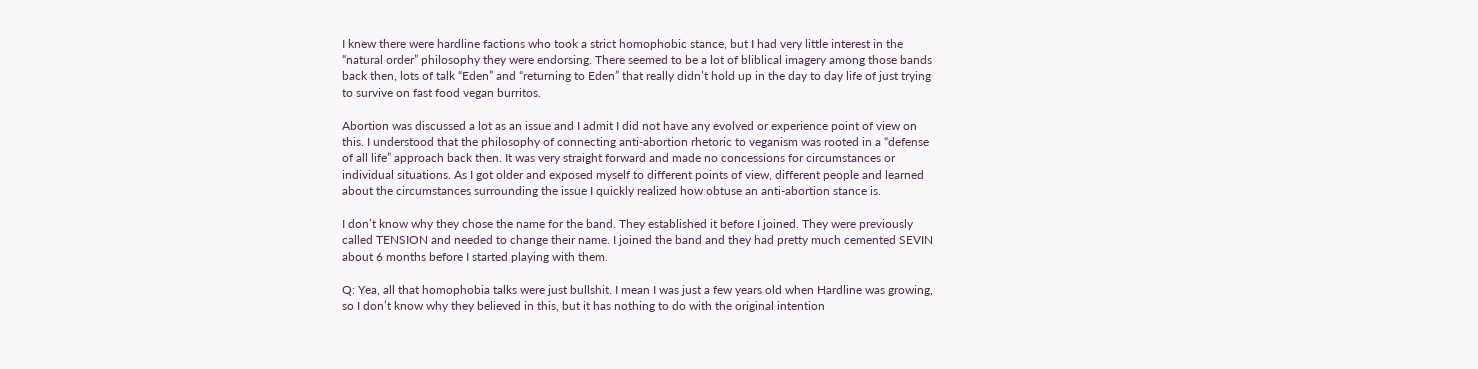I knew there were hardline factions who took a strict homophobic stance, but I had very little interest in the “natural order” philosophy they were endorsing. There seemed to be a lot of bliblical imagery among those bands back then, lots of talk “Eden” and “returning to Eden” that really didn’t hold up in the day to day life of just trying to survive on fast food vegan burritos.

Abortion was discussed a lot as an issue and I admit I did not have any evolved or experience point of view on this. I understood that the philosophy of connecting anti-abortion rhetoric to veganism was rooted in a “defense of all life” approach back then. It was very straight forward and made no concessions for circumstances or individual situations. As I got older and exposed myself to different points of view, different people and learned about the circumstances surrounding the issue I quickly realized how obtuse an anti-abortion stance is.

I don’t know why they chose the name for the band. They established it before I joined. They were previously called TENSION and needed to change their name. I joined the band and they had pretty much cemented SEVIN about 6 months before I started playing with them.

Q: Yea, all that homophobia talks were just bullshit. I mean I was just a few years old when Hardline was growing, so I don’t know why they believed in this, but it has nothing to do with the original intention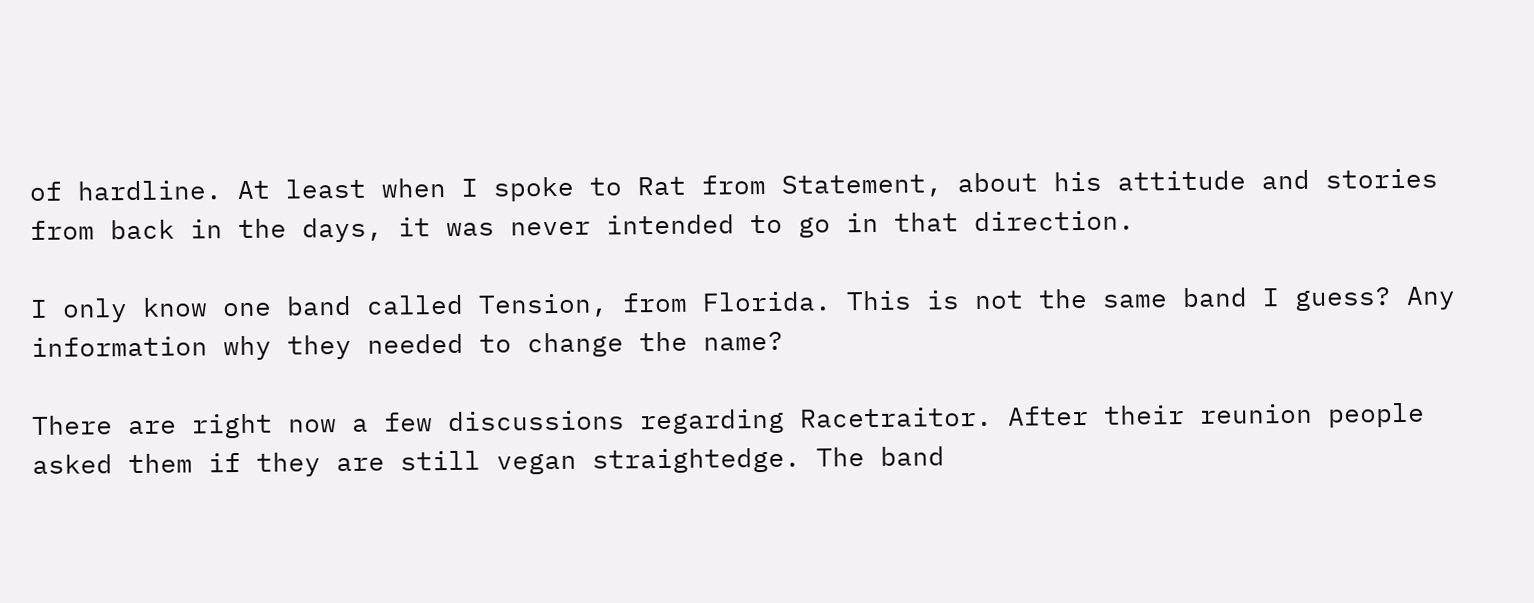of hardline. At least when I spoke to Rat from Statement, about his attitude and stories from back in the days, it was never intended to go in that direction.

I only know one band called Tension, from Florida. This is not the same band I guess? Any information why they needed to change the name?

There are right now a few discussions regarding Racetraitor. After their reunion people asked them if they are still vegan straightedge. The band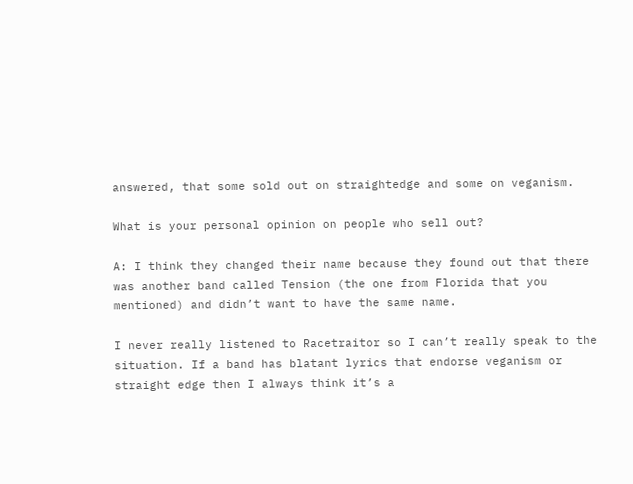answered, that some sold out on straightedge and some on veganism.

What is your personal opinion on people who sell out?

A: I think they changed their name because they found out that there was another band called Tension (the one from Florida that you mentioned) and didn’t want to have the same name.

I never really listened to Racetraitor so I can’t really speak to the situation. If a band has blatant lyrics that endorse veganism or straight edge then I always think it’s a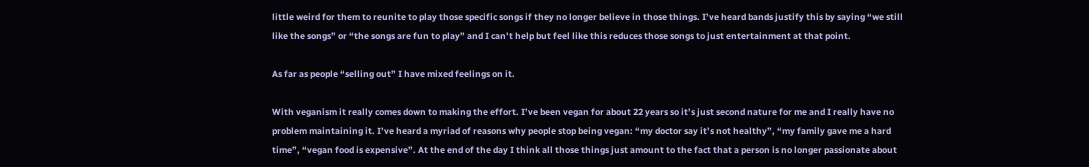little weird for them to reunite to play those specific songs if they no longer believe in those things. I’ve heard bands justify this by saying “we still like the songs” or “the songs are fun to play” and I can’t help but feel like this reduces those songs to just entertainment at that point.

As far as people “selling out” I have mixed feelings on it.

With veganism it really comes down to making the effort. I’ve been vegan for about 22 years so it’s just second nature for me and I really have no problem maintaining it. I’ve heard a myriad of reasons why people stop being vegan: “my doctor say it’s not healthy”, “my family gave me a hard time”, “vegan food is expensive”. At the end of the day I think all those things just amount to the fact that a person is no longer passionate about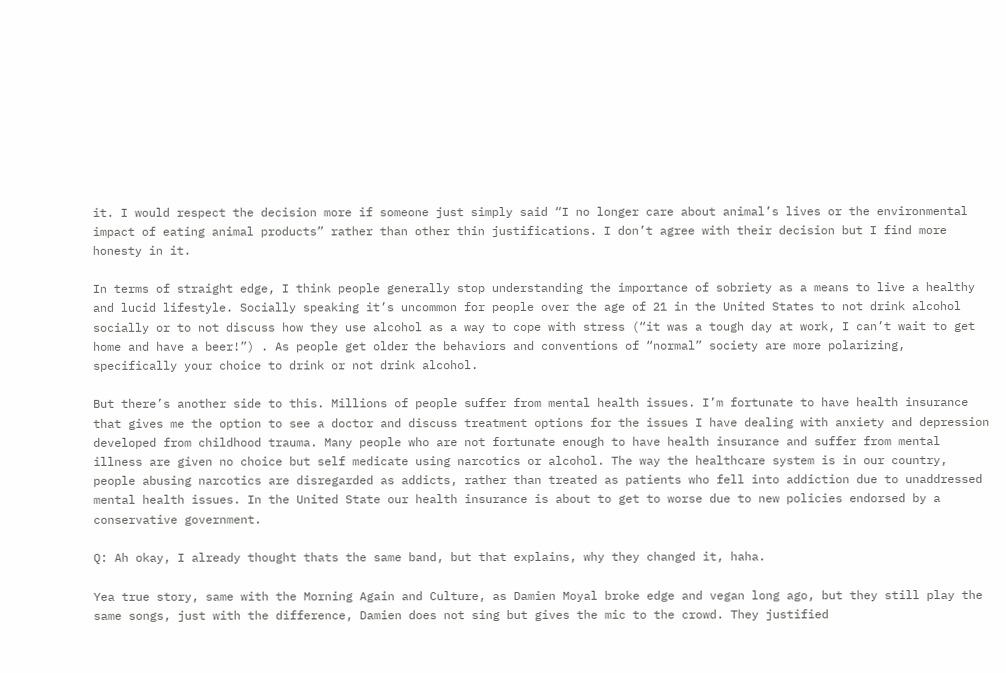it. I would respect the decision more if someone just simply said “I no longer care about animal’s lives or the environmental impact of eating animal products” rather than other thin justifications. I don’t agree with their decision but I find more honesty in it.

In terms of straight edge, I think people generally stop understanding the importance of sobriety as a means to live a healthy and lucid lifestyle. Socially speaking it’s uncommon for people over the age of 21 in the United States to not drink alcohol socially or to not discuss how they use alcohol as a way to cope with stress (“it was a tough day at work, I can’t wait to get home and have a beer!”) . As people get older the behaviors and conventions of “normal” society are more polarizing, specifically your choice to drink or not drink alcohol.

But there’s another side to this. Millions of people suffer from mental health issues. I’m fortunate to have health insurance that gives me the option to see a doctor and discuss treatment options for the issues I have dealing with anxiety and depression developed from childhood trauma. Many people who are not fortunate enough to have health insurance and suffer from mental illness are given no choice but self medicate using narcotics or alcohol. The way the healthcare system is in our country, people abusing narcotics are disregarded as addicts, rather than treated as patients who fell into addiction due to unaddressed mental health issues. In the United State our health insurance is about to get to worse due to new policies endorsed by a conservative government.

Q: Ah okay, I already thought thats the same band, but that explains, why they changed it, haha.

Yea true story, same with the Morning Again and Culture, as Damien Moyal broke edge and vegan long ago, but they still play the same songs, just with the difference, Damien does not sing but gives the mic to the crowd. They justified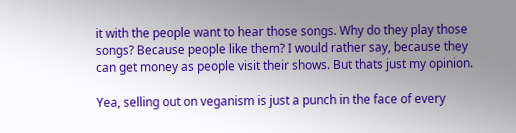it with the people want to hear those songs. Why do they play those songs? Because people like them? I would rather say, because they can get money as people visit their shows. But thats just my opinion.

Yea, selling out on veganism is just a punch in the face of every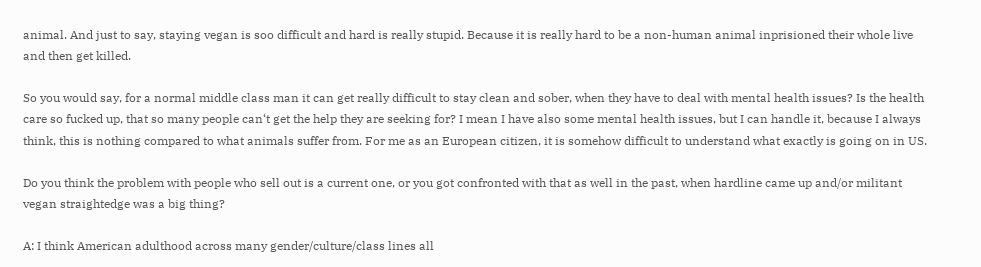animal. And just to say, staying vegan is soo difficult and hard is really stupid. Because it is really hard to be a non-human animal inprisioned their whole live and then get killed.

So you would say, for a normal middle class man it can get really difficult to stay clean and sober, when they have to deal with mental health issues? Is the health care so fucked up, that so many people can‘t get the help they are seeking for? I mean I have also some mental health issues, but I can handle it, because I always think, this is nothing compared to what animals suffer from. For me as an European citizen, it is somehow difficult to understand what exactly is going on in US.

Do you think the problem with people who sell out is a current one, or you got confronted with that as well in the past, when hardline came up and/or militant vegan straightedge was a big thing?

A: I think American adulthood across many gender/culture/class lines all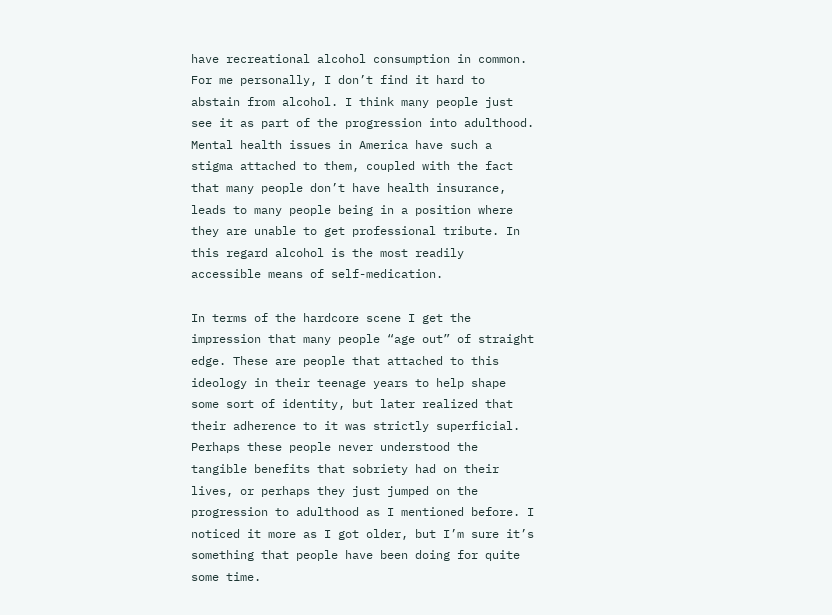have recreational alcohol consumption in common. For me personally, I don’t find it hard to abstain from alcohol. I think many people just see it as part of the progression into adulthood. Mental health issues in America have such a stigma attached to them, coupled with the fact that many people don’t have health insurance, leads to many people being in a position where they are unable to get professional tribute. In this regard alcohol is the most readily accessible means of self-medication.

In terms of the hardcore scene I get the impression that many people “age out” of straight edge. These are people that attached to this ideology in their teenage years to help shape some sort of identity, but later realized that their adherence to it was strictly superficial. Perhaps these people never understood the tangible benefits that sobriety had on their lives, or perhaps they just jumped on the progression to adulthood as I mentioned before. I noticed it more as I got older, but I’m sure it’s something that people have been doing for quite some time.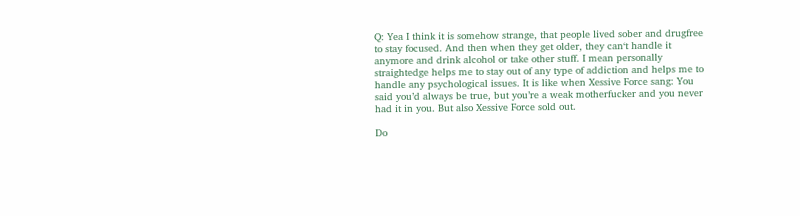Q: Yea I think it is somehow strange, that people lived sober and drugfree to stay focused. And then when they get older, they can‘t handle it anymore and drink alcohol or take other stuff. I mean personally straightedge helps me to stay out of any type of addiction and helps me to handle any psychological issues. It is like when Xessive Force sang: You said you’d always be true, but you’re a weak motherfucker and you never had it in you. But also Xessive Force sold out.

Do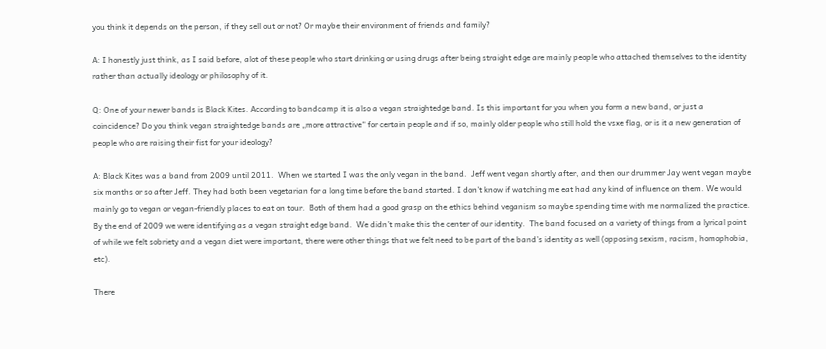you think it depends on the person, if they sell out or not? Or maybe their environment of friends and family?

A: I honestly just think, as I said before, alot of these people who start drinking or using drugs after being straight edge are mainly people who attached themselves to the identity rather than actually ideology or philosophy of it.

Q: One of your newer bands is Black Kites. According to bandcamp it is also a vegan straightedge band. Is this important for you when you form a new band, or just a coincidence? Do you think vegan straightedge bands are „more attractive“ for certain people and if so, mainly older people who still hold the vsxe flag, or is it a new generation of people who are raising their fist for your ideology?

A: Black Kites was a band from 2009 until 2011.  When we started I was the only vegan in the band.  Jeff went vegan shortly after, and then our drummer Jay went vegan maybe six months or so after Jeff. They had both been vegetarian for a long time before the band started. I don’t know if watching me eat had any kind of influence on them. We would mainly go to vegan or vegan-friendly places to eat on tour.  Both of them had a good grasp on the ethics behind veganism so maybe spending time with me normalized the practice.  By the end of 2009 we were identifying as a vegan straight edge band.  We didn’t make this the center of our identity.  The band focused on a variety of things from a lyrical point of while we felt sobriety and a vegan diet were important, there were other things that we felt need to be part of the band’s identity as well (opposing sexism, racism, homophobia, etc).

There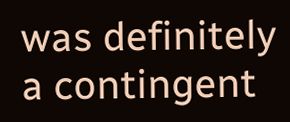was definitely a contingent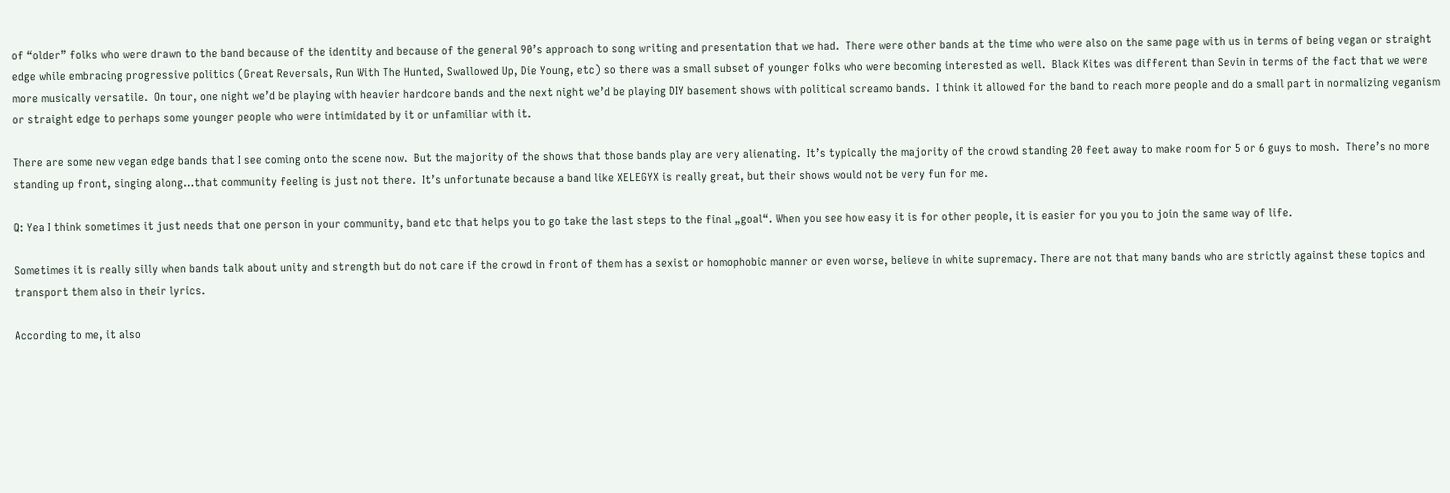of “older” folks who were drawn to the band because of the identity and because of the general 90’s approach to song writing and presentation that we had.  There were other bands at the time who were also on the same page with us in terms of being vegan or straight edge while embracing progressive politics (Great Reversals, Run With The Hunted, Swallowed Up, Die Young, etc) so there was a small subset of younger folks who were becoming interested as well.  Black Kites was different than Sevin in terms of the fact that we were more musically versatile.  On tour, one night we’d be playing with heavier hardcore bands and the next night we’d be playing DIY basement shows with political screamo bands.  I think it allowed for the band to reach more people and do a small part in normalizing veganism or straight edge to perhaps some younger people who were intimidated by it or unfamiliar with it.

There are some new vegan edge bands that I see coming onto the scene now.  But the majority of the shows that those bands play are very alienating.  It’s typically the majority of the crowd standing 20 feet away to make room for 5 or 6 guys to mosh.  There’s no more standing up front, singing along…that community feeling is just not there.  It’s unfortunate because a band like XELEGYX is really great, but their shows would not be very fun for me.

Q: Yea I think sometimes it just needs that one person in your community, band etc that helps you to go take the last steps to the final „goal“. When you see how easy it is for other people, it is easier for you you to join the same way of life.

Sometimes it is really silly when bands talk about unity and strength but do not care if the crowd in front of them has a sexist or homophobic manner or even worse, believe in white supremacy. There are not that many bands who are strictly against these topics and transport them also in their lyrics.

According to me, it also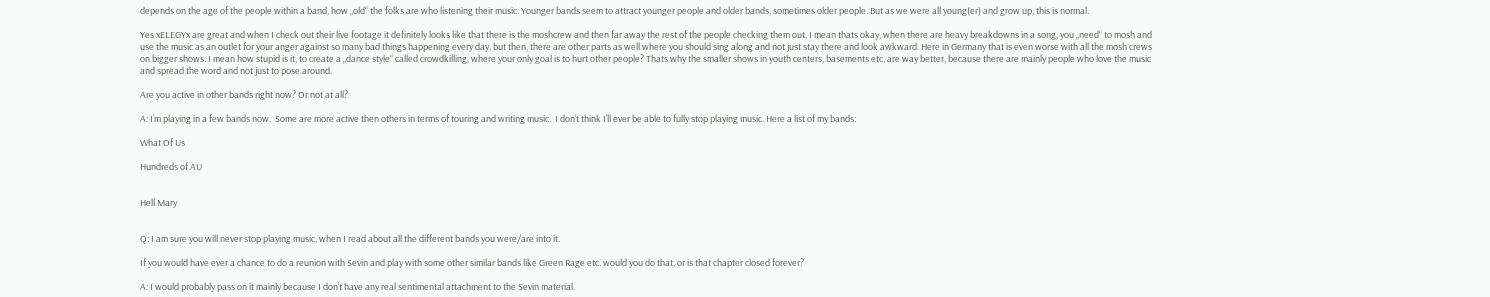depends on the age of the people within a band, how „old“ the folks are who listening their music. Younger bands seem to attract younger people and older bands, sometimes older people. But as we were all young(er) and grow up, this is normal.

Yes xELEGYx are great and when I check out their live footage it definitely looks like that there is the moshcrew and then far away the rest of the people checking them out. I mean thats okay, when there are heavy breakdowns in a song, you „need“ to mosh and use the music as an outlet for your anger against so many bad things happening every day, but then, there are other parts as well where you should sing along and not just stay there and look awkward. Here in Germany that is even worse with all the mosh crews on bigger shows. I mean how stupid is it, to create a „dance style“ called crowdkilling, where your only goal is to hurt other people? Thats why the smaller shows in youth centers, basements etc. are way better, because there are mainly people who love the music and spread the word and not just to pose around.

Are you active in other bands right now? Or not at all?

A: I’m playing in a few bands now.  Some are more active then others in terms of touring and writing music.  I don’t think I’ll ever be able to fully stop playing music. Here a list of my bands:

What Of Us

Hundreds of AU


Hell Mary


Q: I am sure you will never stop playing music, when I read about all the different bands you were/are into it.

If you would have ever a chance to do a reunion with Sevin and play with some other similar bands like Green Rage etc. would you do that, or is that chapter closed forever?

A: I would probably pass on it mainly because I don’t have any real sentimental attachment to the Sevin material.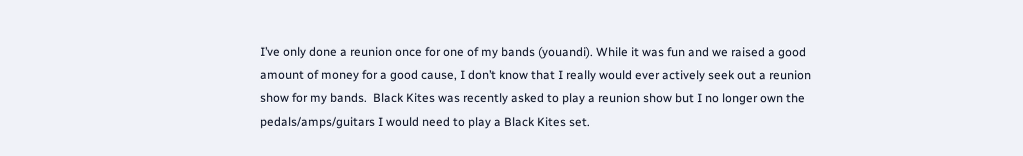I’ve only done a reunion once for one of my bands (youandi). While it was fun and we raised a good amount of money for a good cause, I don’t know that I really would ever actively seek out a reunion show for my bands.  Black Kites was recently asked to play a reunion show but I no longer own the pedals/amps/guitars I would need to play a Black Kites set.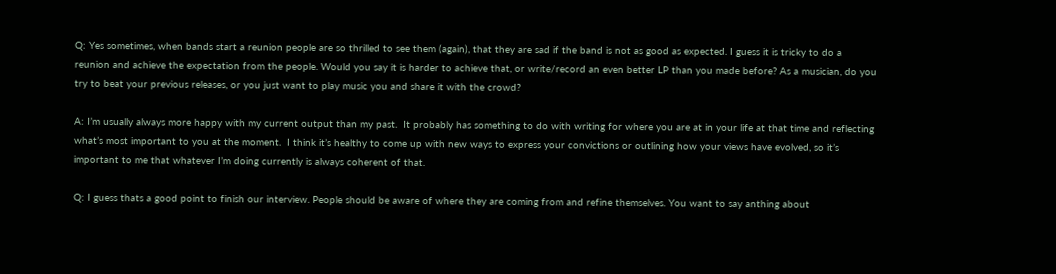Q: Yes sometimes, when bands start a reunion people are so thrilled to see them (again), that they are sad if the band is not as good as expected. I guess it is tricky to do a reunion and achieve the expectation from the people. Would you say it is harder to achieve that, or write/record an even better LP than you made before? As a musician, do you try to beat your previous releases, or you just want to play music you and share it with the crowd?

A: I’m usually always more happy with my current output than my past.  It probably has something to do with writing for where you are at in your life at that time and reflecting what’s most important to you at the moment.  I think it’s healthy to come up with new ways to express your convictions or outlining how your views have evolved, so it’s important to me that whatever I’m doing currently is always coherent of that.

Q: I guess thats a good point to finish our interview. People should be aware of where they are coming from and refine themselves. You want to say anthing about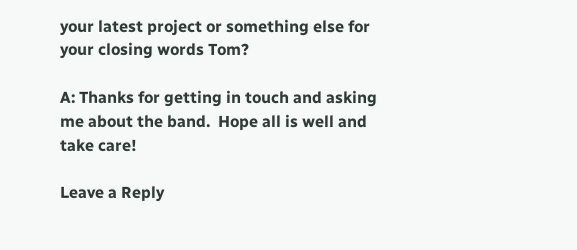your latest project or something else for your closing words Tom?

A: Thanks for getting in touch and asking me about the band.  Hope all is well and take care!

Leave a Reply